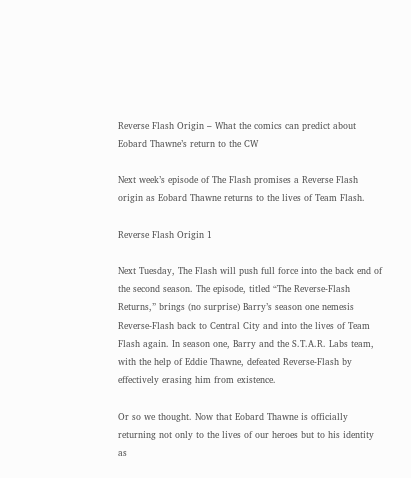Reverse Flash Origin – What the comics can predict about Eobard Thawne’s return to the CW

Next week’s episode of The Flash promises a Reverse Flash origin as Eobard Thawne returns to the lives of Team Flash.

Reverse Flash Origin 1

Next Tuesday, The Flash will push full force into the back end of the second season. The episode, titled “The Reverse-Flash Returns,” brings (no surprise) Barry’s season one nemesis Reverse-Flash back to Central City and into the lives of Team Flash again. In season one, Barry and the S.T.A.R. Labs team, with the help of Eddie Thawne, defeated Reverse-Flash by effectively erasing him from existence.

Or so we thought. Now that Eobard Thawne is officially returning not only to the lives of our heroes but to his identity as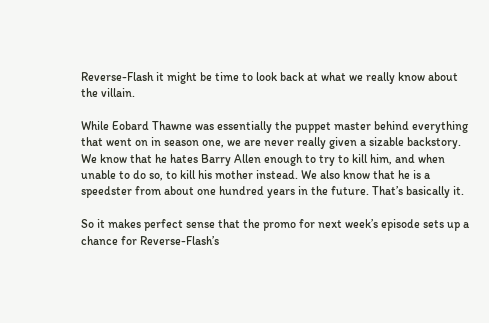Reverse-Flash it might be time to look back at what we really know about the villain.

While Eobard Thawne was essentially the puppet master behind everything that went on in season one, we are never really given a sizable backstory. We know that he hates Barry Allen enough to try to kill him, and when unable to do so, to kill his mother instead. We also know that he is a speedster from about one hundred years in the future. That’s basically it.

So it makes perfect sense that the promo for next week’s episode sets up a chance for Reverse-Flash’s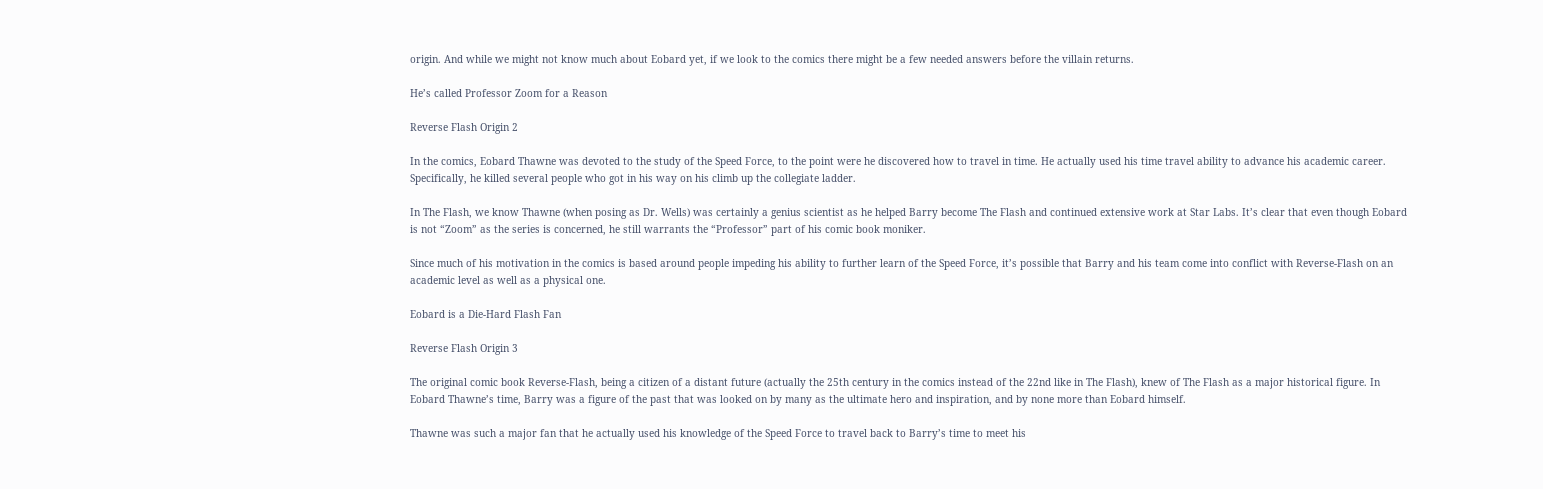origin. And while we might not know much about Eobard yet, if we look to the comics there might be a few needed answers before the villain returns.

He’s called Professor Zoom for a Reason

Reverse Flash Origin 2

In the comics, Eobard Thawne was devoted to the study of the Speed Force, to the point were he discovered how to travel in time. He actually used his time travel ability to advance his academic career. Specifically, he killed several people who got in his way on his climb up the collegiate ladder.

In The Flash, we know Thawne (when posing as Dr. Wells) was certainly a genius scientist as he helped Barry become The Flash and continued extensive work at Star Labs. It’s clear that even though Eobard is not “Zoom” as the series is concerned, he still warrants the “Professor” part of his comic book moniker.

Since much of his motivation in the comics is based around people impeding his ability to further learn of the Speed Force, it’s possible that Barry and his team come into conflict with Reverse-Flash on an academic level as well as a physical one.

Eobard is a Die-Hard Flash Fan

Reverse Flash Origin 3

The original comic book Reverse-Flash, being a citizen of a distant future (actually the 25th century in the comics instead of the 22nd like in The Flash), knew of The Flash as a major historical figure. In Eobard Thawne’s time, Barry was a figure of the past that was looked on by many as the ultimate hero and inspiration, and by none more than Eobard himself.

Thawne was such a major fan that he actually used his knowledge of the Speed Force to travel back to Barry’s time to meet his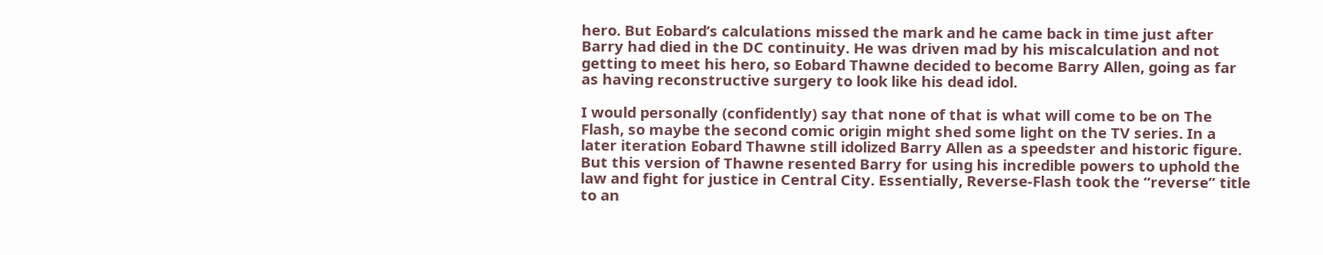hero. But Eobard’s calculations missed the mark and he came back in time just after Barry had died in the DC continuity. He was driven mad by his miscalculation and not getting to meet his hero, so Eobard Thawne decided to become Barry Allen, going as far as having reconstructive surgery to look like his dead idol.

I would personally (confidently) say that none of that is what will come to be on The Flash, so maybe the second comic origin might shed some light on the TV series. In a later iteration Eobard Thawne still idolized Barry Allen as a speedster and historic figure. But this version of Thawne resented Barry for using his incredible powers to uphold the law and fight for justice in Central City. Essentially, Reverse-Flash took the “reverse” title to an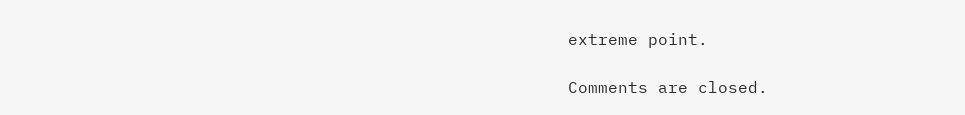extreme point.

Comments are closed.